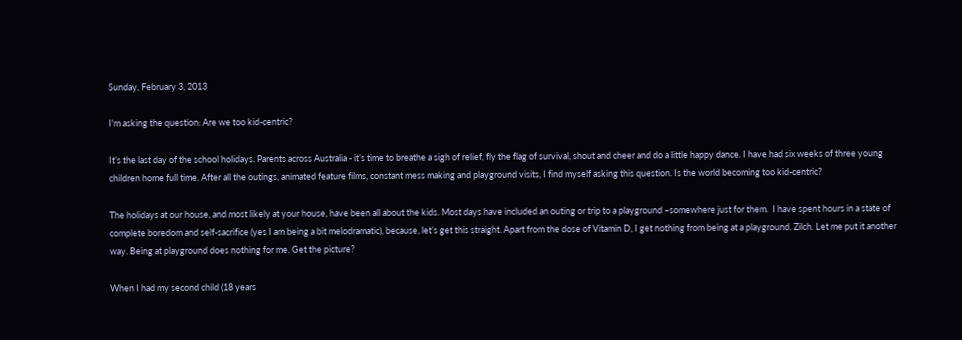Sunday, February 3, 2013

I'm asking the question: Are we too kid-centric?

It’s the last day of the school holidays. Parents across Australia - it’s time to breathe a sigh of relief, fly the flag of survival, shout and cheer and do a little happy dance. I have had six weeks of three young children home full time. After all the outings, animated feature films, constant mess making and playground visits, I find myself asking this question. Is the world becoming too kid-centric?

The holidays at our house, and most likely at your house, have been all about the kids. Most days have included an outing or trip to a playground –somewhere just for them.  I have spent hours in a state of complete boredom and self-sacrifice (yes I am being a bit melodramatic), because, let’s get this straight. Apart from the dose of Vitamin D, I get nothing from being at a playground. Zilch. Let me put it another way. Being at playground does nothing for me. Get the picture?

When I had my second child (18 years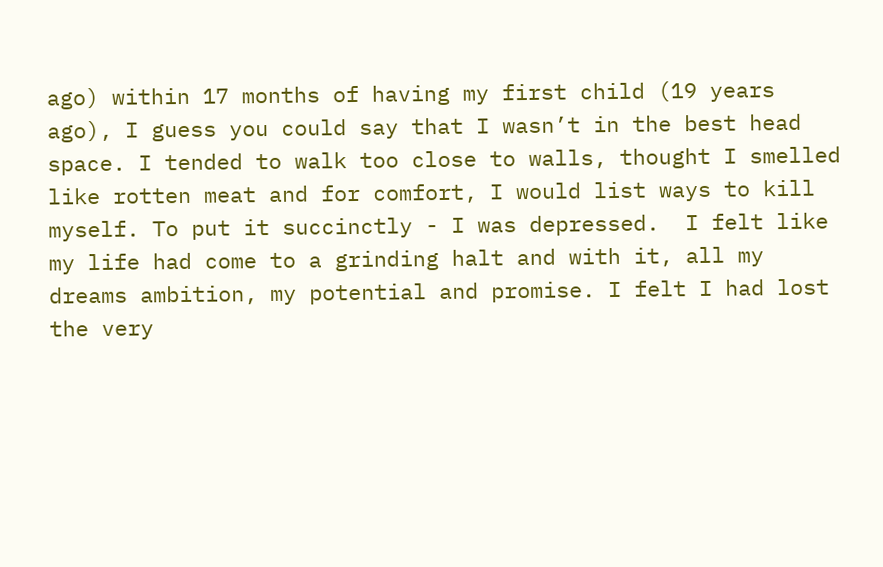ago) within 17 months of having my first child (19 years ago), I guess you could say that I wasn’t in the best head space. I tended to walk too close to walls, thought I smelled like rotten meat and for comfort, I would list ways to kill myself. To put it succinctly - I was depressed.  I felt like my life had come to a grinding halt and with it, all my dreams ambition, my potential and promise. I felt I had lost the very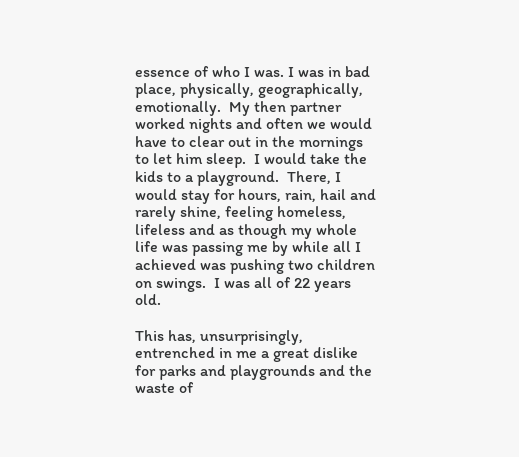essence of who I was. I was in bad place, physically, geographically, emotionally.  My then partner worked nights and often we would have to clear out in the mornings to let him sleep.  I would take the kids to a playground.  There, I would stay for hours, rain, hail and rarely shine, feeling homeless, lifeless and as though my whole life was passing me by while all I achieved was pushing two children on swings.  I was all of 22 years old.

This has, unsurprisingly, entrenched in me a great dislike for parks and playgrounds and the waste of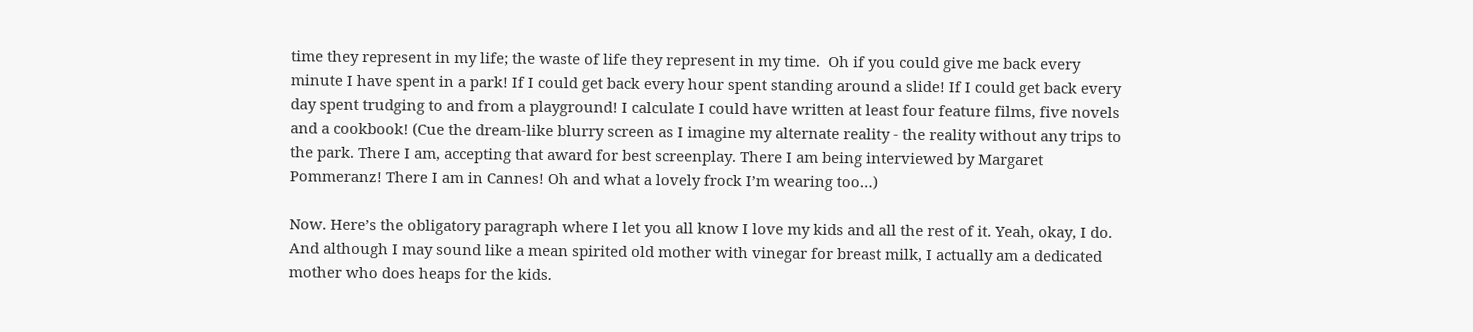time they represent in my life; the waste of life they represent in my time.  Oh if you could give me back every minute I have spent in a park! If I could get back every hour spent standing around a slide! If I could get back every day spent trudging to and from a playground! I calculate I could have written at least four feature films, five novels and a cookbook! (Cue the dream-like blurry screen as I imagine my alternate reality - the reality without any trips to the park. There I am, accepting that award for best screenplay. There I am being interviewed by Margaret Pommeranz! There I am in Cannes! Oh and what a lovely frock I’m wearing too…)

Now. Here’s the obligatory paragraph where I let you all know I love my kids and all the rest of it. Yeah, okay, I do. And although I may sound like a mean spirited old mother with vinegar for breast milk, I actually am a dedicated mother who does heaps for the kids.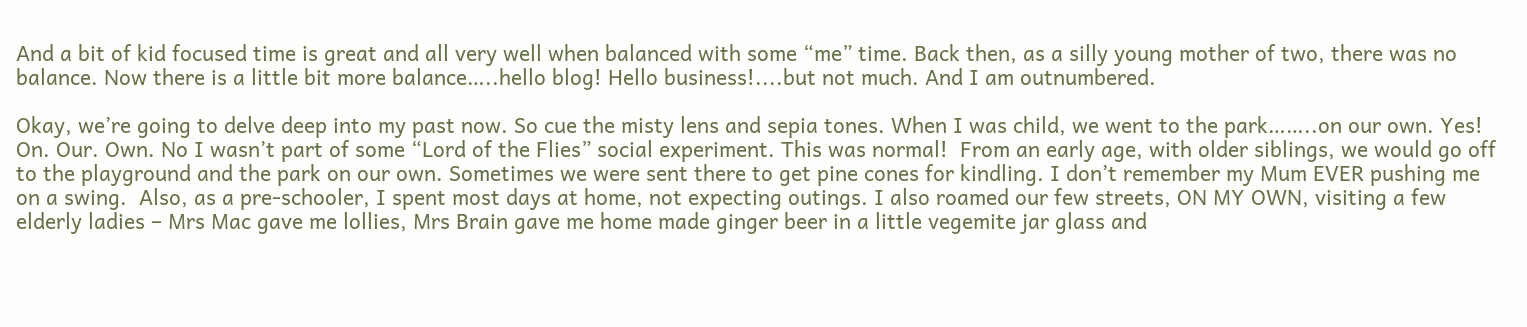And a bit of kid focused time is great and all very well when balanced with some “me” time. Back then, as a silly young mother of two, there was no balance. Now there is a little bit more balance…..hello blog! Hello business!....but not much. And I am outnumbered.

Okay, we’re going to delve deep into my past now. So cue the misty lens and sepia tones. When I was child, we went to the park……..on our own. Yes! On. Our. Own. No I wasn’t part of some “Lord of the Flies” social experiment. This was normal!  From an early age, with older siblings, we would go off to the playground and the park on our own. Sometimes we were sent there to get pine cones for kindling. I don’t remember my Mum EVER pushing me on a swing.  Also, as a pre-schooler, I spent most days at home, not expecting outings. I also roamed our few streets, ON MY OWN, visiting a few elderly ladies – Mrs Mac gave me lollies, Mrs Brain gave me home made ginger beer in a little vegemite jar glass and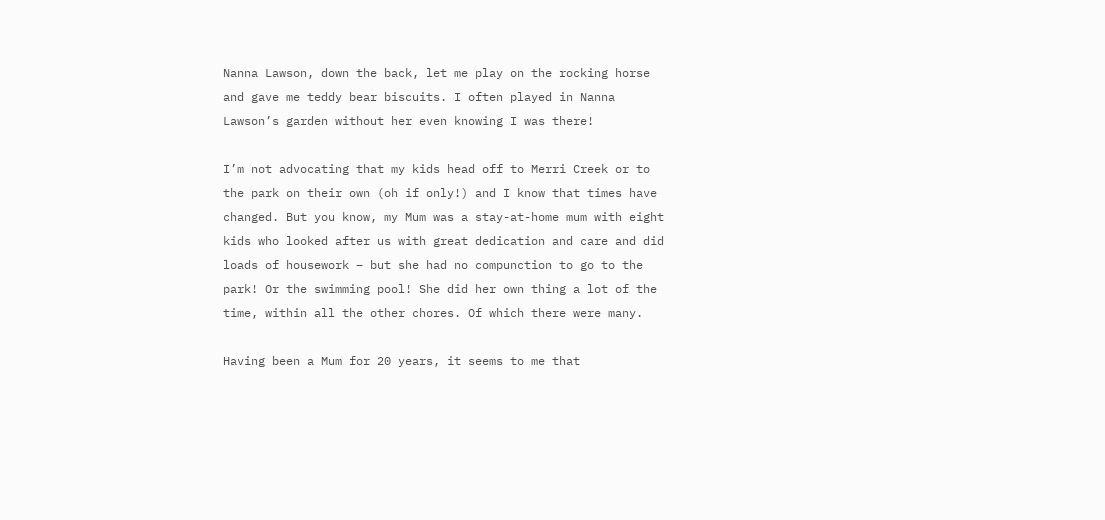Nanna Lawson, down the back, let me play on the rocking horse and gave me teddy bear biscuits. I often played in Nanna Lawson’s garden without her even knowing I was there!

I’m not advocating that my kids head off to Merri Creek or to the park on their own (oh if only!) and I know that times have changed. But you know, my Mum was a stay-at-home mum with eight kids who looked after us with great dedication and care and did loads of housework – but she had no compunction to go to the park! Or the swimming pool! She did her own thing a lot of the time, within all the other chores. Of which there were many.

Having been a Mum for 20 years, it seems to me that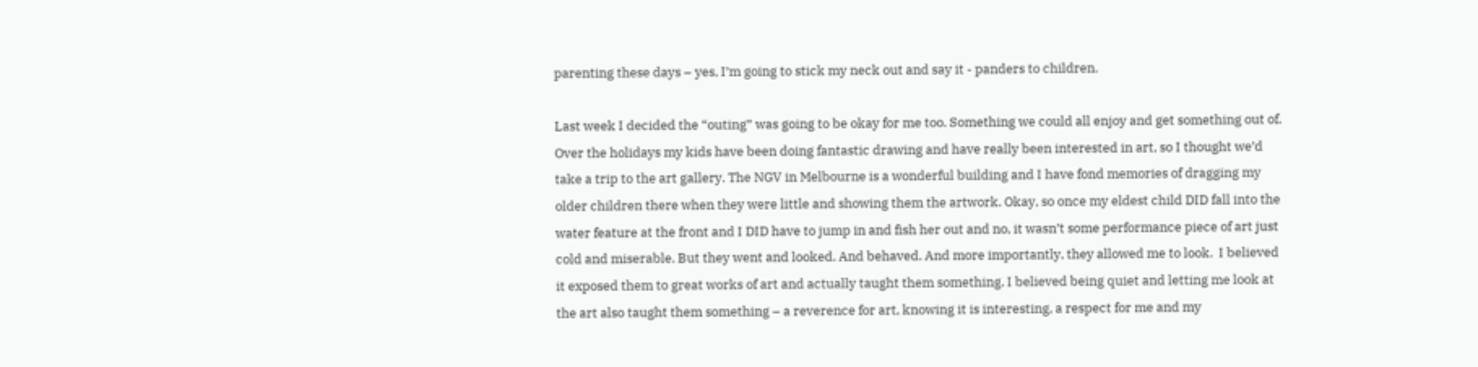parenting these days – yes, I’m going to stick my neck out and say it - panders to children.

Last week I decided the “outing” was going to be okay for me too. Something we could all enjoy and get something out of. Over the holidays my kids have been doing fantastic drawing and have really been interested in art, so I thought we’d take a trip to the art gallery. The NGV in Melbourne is a wonderful building and I have fond memories of dragging my older children there when they were little and showing them the artwork. Okay, so once my eldest child DID fall into the water feature at the front and I DID have to jump in and fish her out and no, it wasn’t some performance piece of art just cold and miserable. But they went and looked. And behaved. And more importantly, they allowed me to look.  I believed it exposed them to great works of art and actually taught them something. I believed being quiet and letting me look at the art also taught them something – a reverence for art, knowing it is interesting, a respect for me and my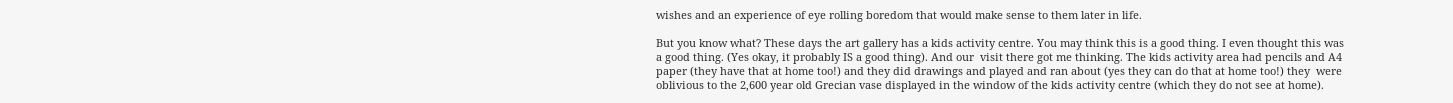wishes and an experience of eye rolling boredom that would make sense to them later in life.

But you know what? These days the art gallery has a kids activity centre. You may think this is a good thing. I even thought this was a good thing. (Yes okay, it probably IS a good thing). And our  visit there got me thinking. The kids activity area had pencils and A4 paper (they have that at home too!) and they did drawings and played and ran about (yes they can do that at home too!) they  were oblivious to the 2,600 year old Grecian vase displayed in the window of the kids activity centre (which they do not see at home).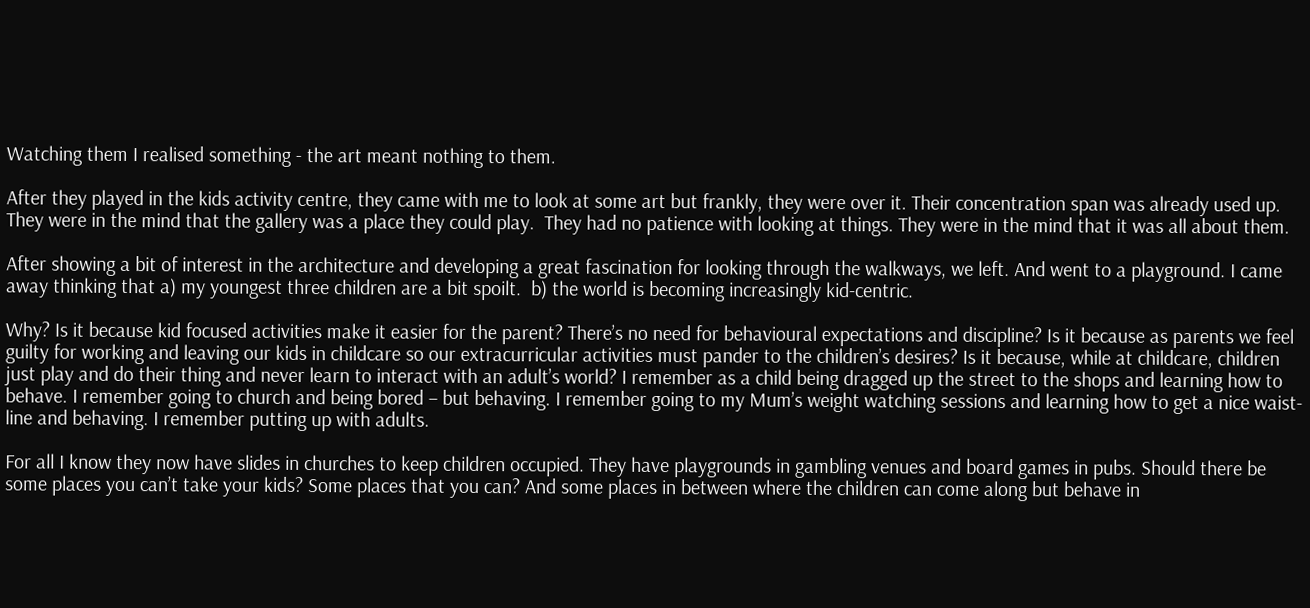Watching them I realised something - the art meant nothing to them.

After they played in the kids activity centre, they came with me to look at some art but frankly, they were over it. Their concentration span was already used up.  They were in the mind that the gallery was a place they could play.  They had no patience with looking at things. They were in the mind that it was all about them.

After showing a bit of interest in the architecture and developing a great fascination for looking through the walkways, we left. And went to a playground. I came away thinking that a) my youngest three children are a bit spoilt.  b) the world is becoming increasingly kid-centric.

Why? Is it because kid focused activities make it easier for the parent? There’s no need for behavioural expectations and discipline? Is it because as parents we feel guilty for working and leaving our kids in childcare so our extracurricular activities must pander to the children’s desires? Is it because, while at childcare, children just play and do their thing and never learn to interact with an adult’s world? I remember as a child being dragged up the street to the shops and learning how to behave. I remember going to church and being bored – but behaving. I remember going to my Mum’s weight watching sessions and learning how to get a nice waist-line and behaving. I remember putting up with adults.

For all I know they now have slides in churches to keep children occupied. They have playgrounds in gambling venues and board games in pubs. Should there be some places you can’t take your kids? Some places that you can? And some places in between where the children can come along but behave in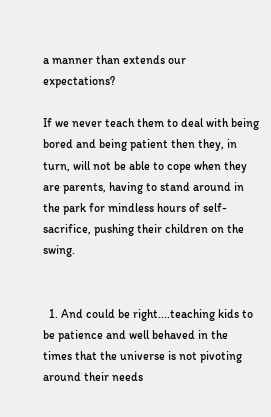a manner than extends our expectations?

If we never teach them to deal with being bored and being patient then they, in turn, will not be able to cope when they are parents, having to stand around in the park for mindless hours of self-sacrifice, pushing their children on the swing.


  1. And could be right....teaching kids to be patience and well behaved in the times that the universe is not pivoting around their needs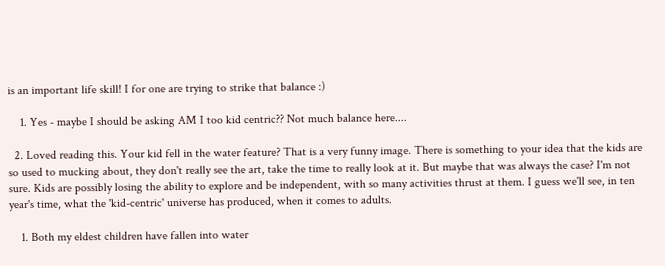is an important life skill! I for one are trying to strike that balance :)

    1. Yes - maybe I should be asking AM I too kid centric?? Not much balance here....

  2. Loved reading this. Your kid fell in the water feature? That is a very funny image. There is something to your idea that the kids are so used to mucking about, they don't really see the art, take the time to really look at it. But maybe that was always the case? I'm not sure. Kids are possibly losing the ability to explore and be independent, with so many activities thrust at them. I guess we'll see, in ten year's time, what the 'kid-centric' universe has produced, when it comes to adults.

    1. Both my eldest children have fallen into water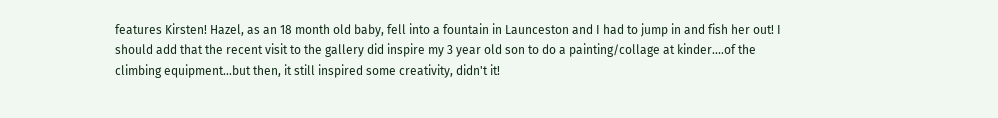features Kirsten! Hazel, as an 18 month old baby, fell into a fountain in Launceston and I had to jump in and fish her out! I should add that the recent visit to the gallery did inspire my 3 year old son to do a painting/collage at kinder....of the climbing equipment...but then, it still inspired some creativity, didn't it!